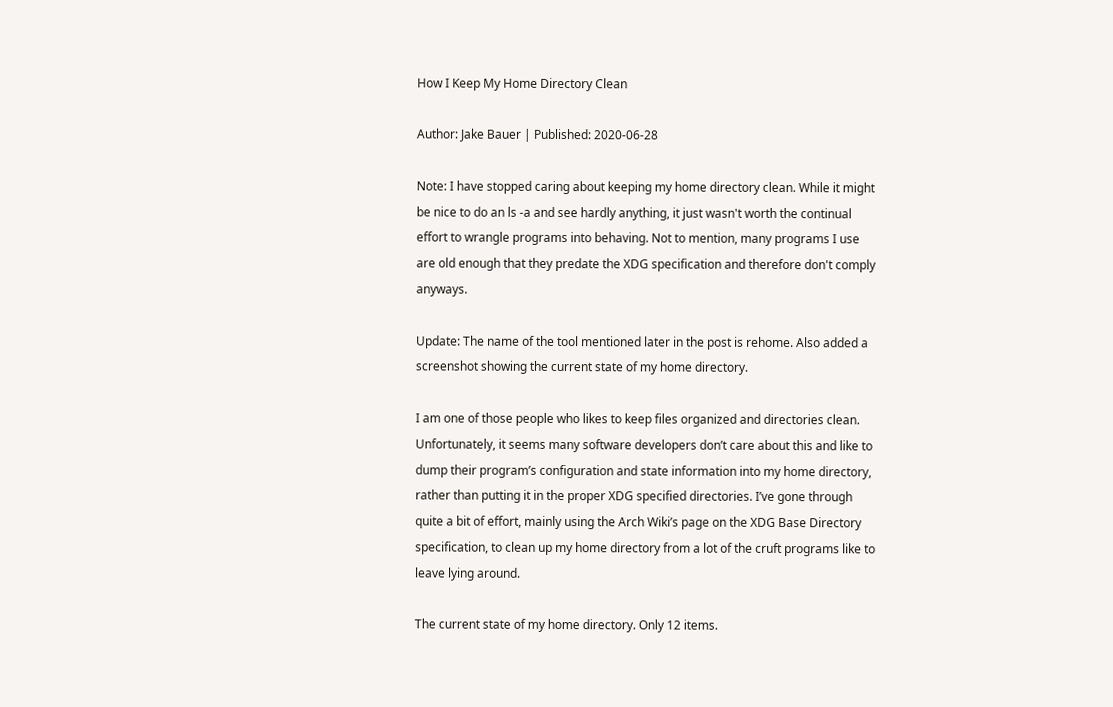How I Keep My Home Directory Clean

Author: Jake Bauer | Published: 2020-06-28

Note: I have stopped caring about keeping my home directory clean. While it might be nice to do an ls -a and see hardly anything, it just wasn't worth the continual effort to wrangle programs into behaving. Not to mention, many programs I use are old enough that they predate the XDG specification and therefore don't comply anyways.

Update: The name of the tool mentioned later in the post is rehome. Also added a screenshot showing the current state of my home directory.

I am one of those people who likes to keep files organized and directories clean. Unfortunately, it seems many software developers don’t care about this and like to dump their program’s configuration and state information into my home directory, rather than putting it in the proper XDG specified directories. I’ve gone through quite a bit of effort, mainly using the Arch Wiki’s page on the XDG Base Directory specification, to clean up my home directory from a lot of the cruft programs like to leave lying around.

The current state of my home directory. Only 12 items.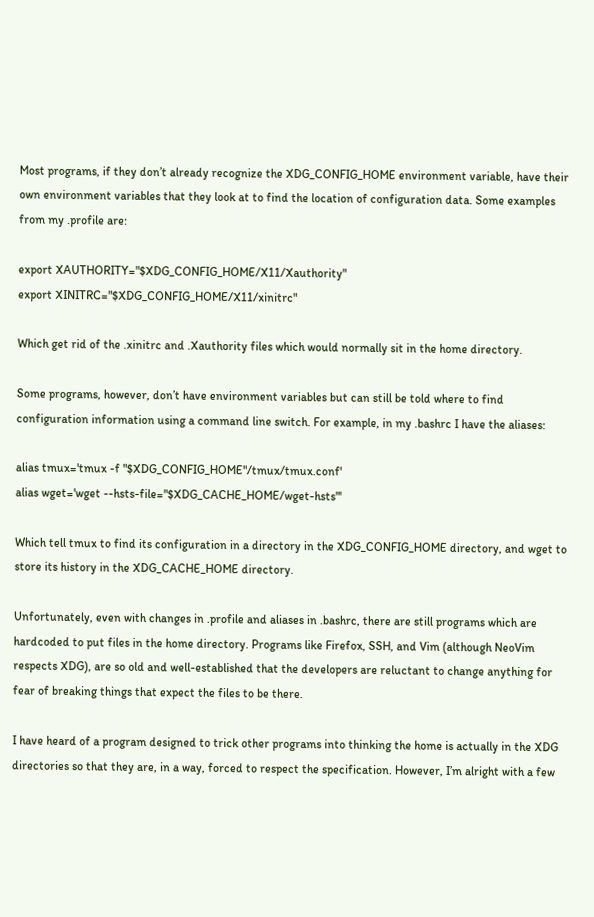Most programs, if they don’t already recognize the XDG_CONFIG_HOME environment variable, have their own environment variables that they look at to find the location of configuration data. Some examples from my .profile are:

export XAUTHORITY="$XDG_CONFIG_HOME/X11/Xauthority"
export XINITRC="$XDG_CONFIG_HOME/X11/xinitrc"

Which get rid of the .xinitrc and .Xauthority files which would normally sit in the home directory.

Some programs, however, don’t have environment variables but can still be told where to find configuration information using a command line switch. For example, in my .bashrc I have the aliases:

alias tmux='tmux -f "$XDG_CONFIG_HOME"/tmux/tmux.conf'
alias wget='wget --hsts-file="$XDG_CACHE_HOME/wget-hsts"'

Which tell tmux to find its configuration in a directory in the XDG_CONFIG_HOME directory, and wget to store its history in the XDG_CACHE_HOME directory.

Unfortunately, even with changes in .profile and aliases in .bashrc, there are still programs which are hardcoded to put files in the home directory. Programs like Firefox, SSH, and Vim (although NeoVim respects XDG), are so old and well-established that the developers are reluctant to change anything for fear of breaking things that expect the files to be there.

I have heard of a program designed to trick other programs into thinking the home is actually in the XDG directories so that they are, in a way, forced to respect the specification. However, I’m alright with a few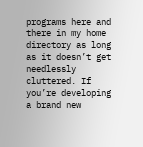programs here and there in my home directory as long as it doesn’t get needlessly cluttered. If you’re developing a brand new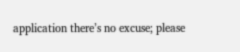application there’s no excuse; please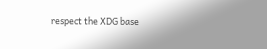respect the XDG base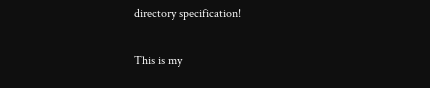directory specification!

This is my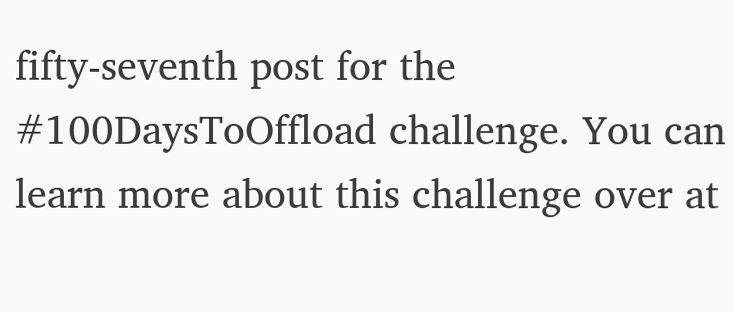fifty-seventh post for the #100DaysToOffload challenge. You can learn more about this challenge over at